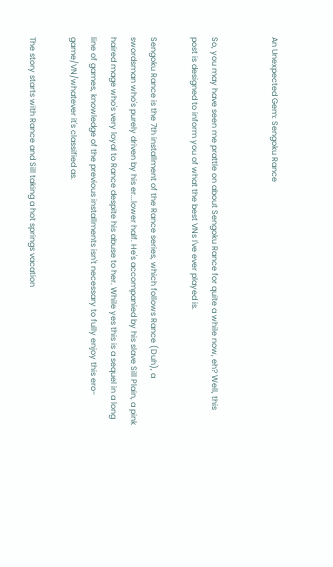An Unexpected Gem: Sengoku Rance


So, you may have seen me prattle on about Sengoku Rance for quite a while now, eh? Well, this post is designed to inform you of what the best VNs I've ever played is.

Sengoku Rance is the 7th installment of the Rance series, which follows Rance (Duh), a swordsman who's purely driven by his er...lower half. He's accompanied by his slave Sill Plain, a pink haired mage who's very loyal to Rance despite his abuse to her. While yes this is a sequel in a long line of games, knowledge of the previous installments isn't necessary to fully enjoy this ero- game/VN/whatever it's classified as.

The story starts with Rance and Sill taking a hot springs vacation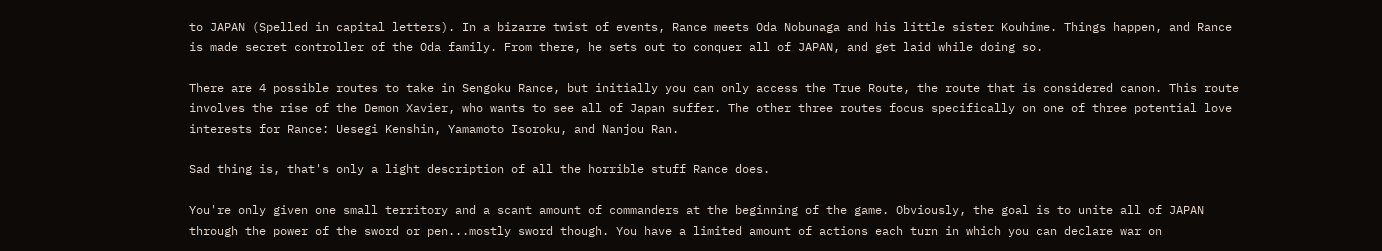to JAPAN (Spelled in capital letters). In a bizarre twist of events, Rance meets Oda Nobunaga and his little sister Kouhime. Things happen, and Rance is made secret controller of the Oda family. From there, he sets out to conquer all of JAPAN, and get laid while doing so.

There are 4 possible routes to take in Sengoku Rance, but initially you can only access the True Route, the route that is considered canon. This route involves the rise of the Demon Xavier, who wants to see all of Japan suffer. The other three routes focus specifically on one of three potential love interests for Rance: Uesegi Kenshin, Yamamoto Isoroku, and Nanjou Ran.

Sad thing is, that's only a light description of all the horrible stuff Rance does.

You're only given one small territory and a scant amount of commanders at the beginning of the game. Obviously, the goal is to unite all of JAPAN through the power of the sword or pen...mostly sword though. You have a limited amount of actions each turn in which you can declare war on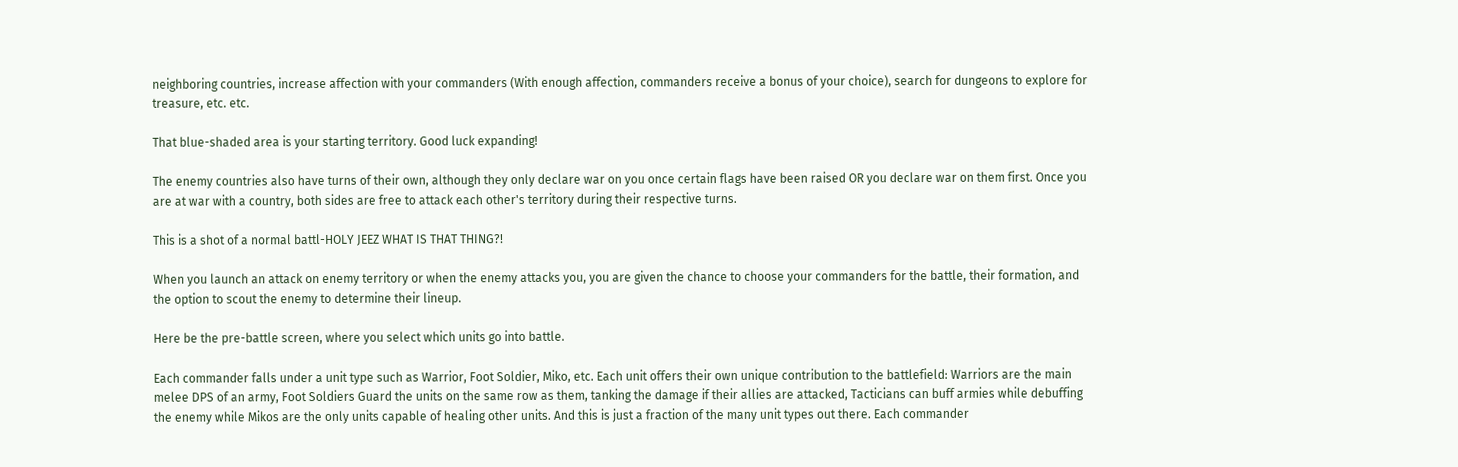neighboring countries, increase affection with your commanders (With enough affection, commanders receive a bonus of your choice), search for dungeons to explore for treasure, etc. etc.

That blue-shaded area is your starting territory. Good luck expanding!

The enemy countries also have turns of their own, although they only declare war on you once certain flags have been raised OR you declare war on them first. Once you are at war with a country, both sides are free to attack each other's territory during their respective turns.

This is a shot of a normal battl-HOLY JEEZ WHAT IS THAT THING?!

When you launch an attack on enemy territory or when the enemy attacks you, you are given the chance to choose your commanders for the battle, their formation, and the option to scout the enemy to determine their lineup.

Here be the pre-battle screen, where you select which units go into battle.

Each commander falls under a unit type such as Warrior, Foot Soldier, Miko, etc. Each unit offers their own unique contribution to the battlefield: Warriors are the main melee DPS of an army, Foot Soldiers Guard the units on the same row as them, tanking the damage if their allies are attacked, Tacticians can buff armies while debuffing the enemy while Mikos are the only units capable of healing other units. And this is just a fraction of the many unit types out there. Each commander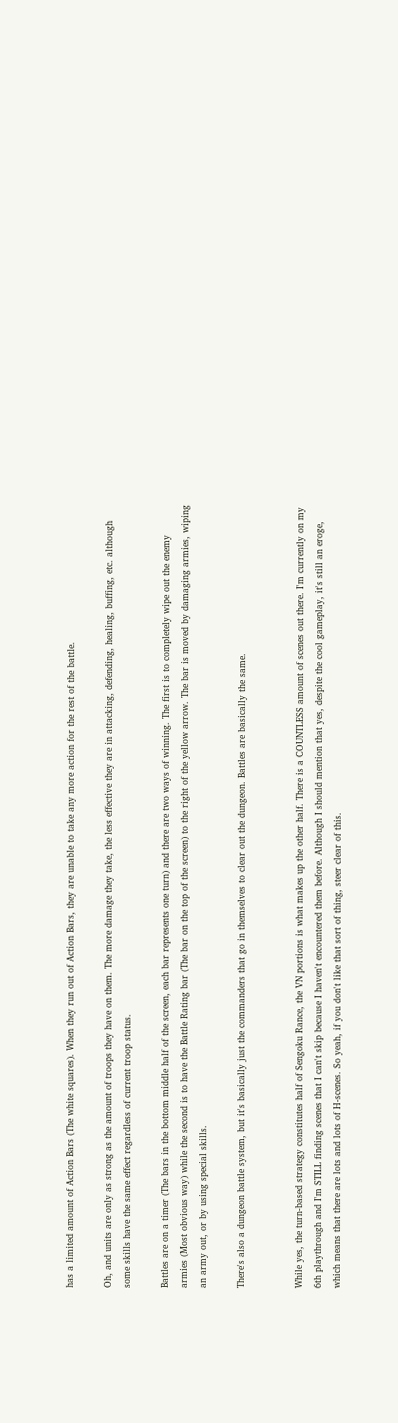has a limited amount of Action Bars (The white squares). When they run out of Action Bars, they are unable to take any more action for the rest of the battle.

Oh, and units are only as strong as the amount of troops they have on them. The more damage they take, the less effective they are in attacking, defending, healing, buffing, etc. although some skills have the same effect regardless of current troop status.

Battles are on a timer (The bars in the bottom middle half of the screen, each bar represents one turn) and there are two ways of winning. The first is to completely wipe out the enemy armies (Most obvious way) while the second is to have the Battle Rating bar (The bar on the top of the screen) to the right of the yellow arrow. The bar is moved by damaging armies, wiping an army out, or by using special skills.

There's also a dungeon battle system, but it's basically just the commanders that go in themselves to clear out the dungeon. Battles are basically the same.


While yes, the turn-based strategy constitutes half of Sengoku Rance, the VN portions is what makes up the other half. There is a COUNTLESS amount of scenes out there. I'm currently on my 6th playthrough and I'm STILL finding scenes that I can't skip because I haven't encountered them before. Although I should mention that yes, despite the cool gameplay, it's still an eroge, which means that there are lots and lots of H-scenes. So yeah, if you don't like that sort of thing, steer clear of this.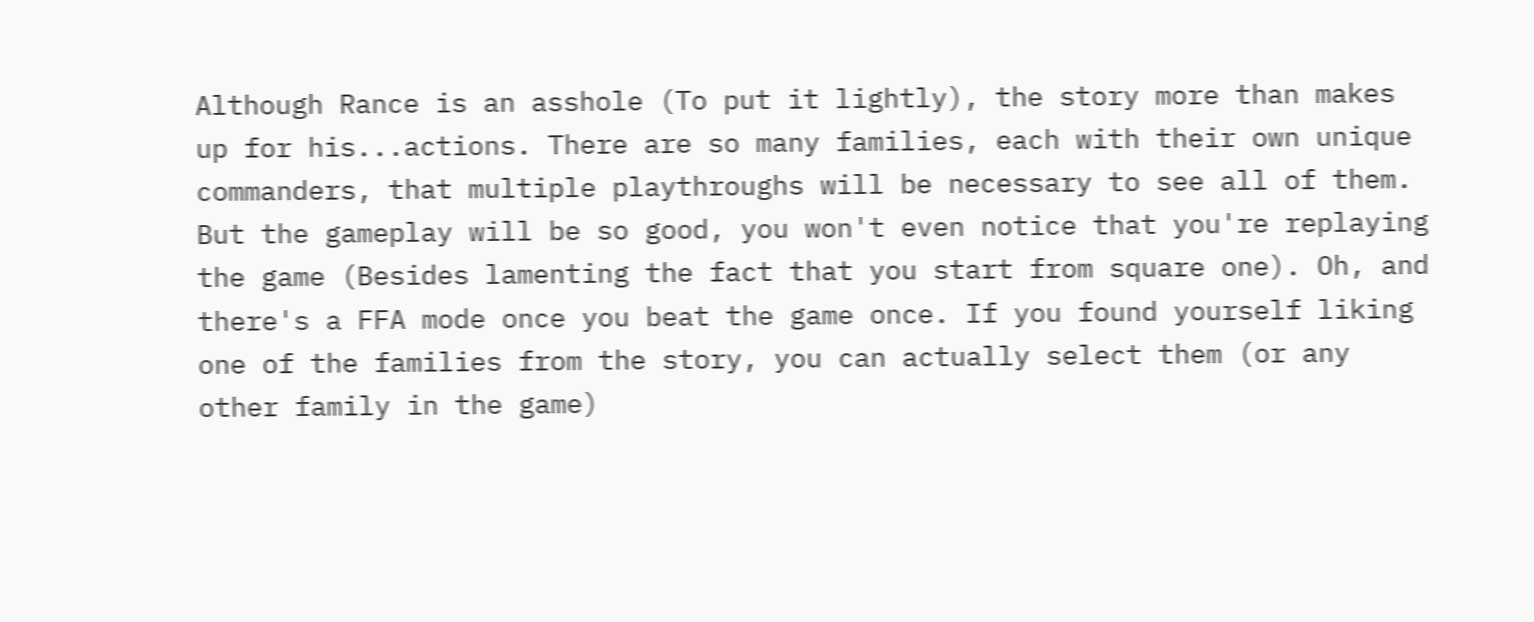Although Rance is an asshole (To put it lightly), the story more than makes up for his...actions. There are so many families, each with their own unique commanders, that multiple playthroughs will be necessary to see all of them. But the gameplay will be so good, you won't even notice that you're replaying the game (Besides lamenting the fact that you start from square one). Oh, and there's a FFA mode once you beat the game once. If you found yourself liking one of the families from the story, you can actually select them (or any other family in the game)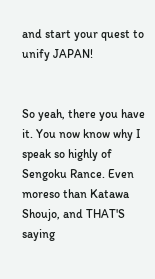and start your quest to unify JAPAN!


So yeah, there you have it. You now know why I speak so highly of Sengoku Rance. Even moreso than Katawa Shoujo, and THAT'S saying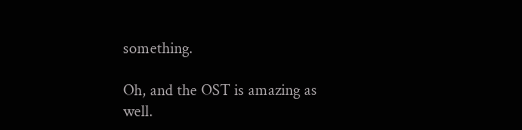something.

Oh, and the OST is amazing as well.